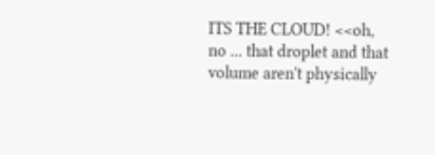ITS THE CLOUD! <<oh, no ... that droplet and that volume aren't physically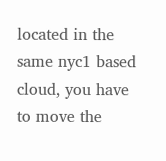located in the same nyc1 based cloud, you have to move the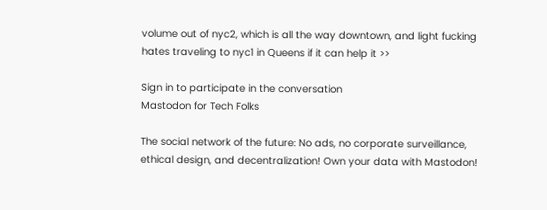volume out of nyc2, which is all the way downtown, and light fucking hates traveling to nyc1 in Queens if it can help it >>

Sign in to participate in the conversation
Mastodon for Tech Folks

The social network of the future: No ads, no corporate surveillance, ethical design, and decentralization! Own your data with Mastodon!